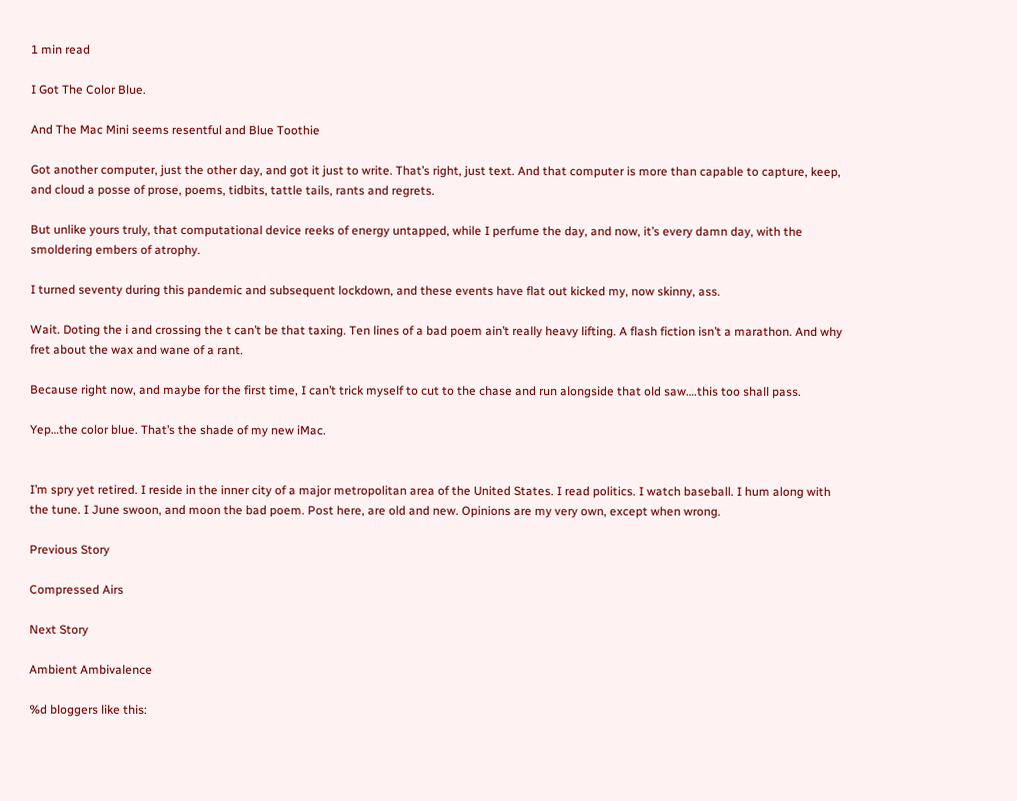1 min read

I Got The Color Blue.

And The Mac Mini seems resentful and Blue Toothie

Got another computer, just the other day, and got it just to write. That’s right, just text. And that computer is more than capable to capture, keep, and cloud a posse of prose, poems, tidbits, tattle tails, rants and regrets.

But unlike yours truly, that computational device reeks of energy untapped, while I perfume the day, and now, it’s every damn day, with the smoldering embers of atrophy.

I turned seventy during this pandemic and subsequent lockdown, and these events have flat out kicked my, now skinny, ass.

Wait. Doting the i and crossing the t can’t be that taxing. Ten lines of a bad poem ain’t really heavy lifting. A flash fiction isn’t a marathon. And why fret about the wax and wane of a rant.

Because right now, and maybe for the first time, I can’t trick myself to cut to the chase and run alongside that old saw….this too shall pass.

Yep…the color blue. That’s the shade of my new iMac.


I’m spry yet retired. I reside in the inner city of a major metropolitan area of the United States. I read politics. I watch baseball. I hum along with the tune. I June swoon, and moon the bad poem. Post here, are old and new. Opinions are my very own, except when wrong.

Previous Story

Compressed Airs

Next Story

Ambient Ambivalence

%d bloggers like this: